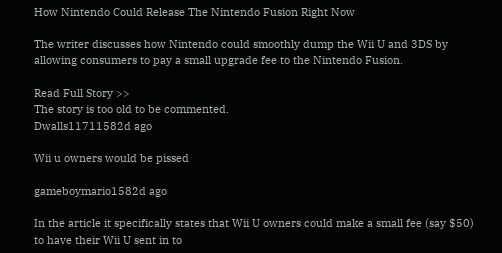How Nintendo Could Release The Nintendo Fusion Right Now

The writer discusses how Nintendo could smoothly dump the Wii U and 3DS by allowing consumers to pay a small upgrade fee to the Nintendo Fusion.

Read Full Story >>
The story is too old to be commented.
Dwalls11711582d ago

Wii u owners would be pissed

gameboymario1582d ago

In the article it specifically states that Wii U owners could make a small fee (say $50) to have their Wii U sent in to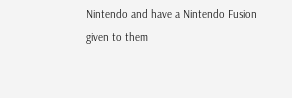Nintendo and have a Nintendo Fusion given to them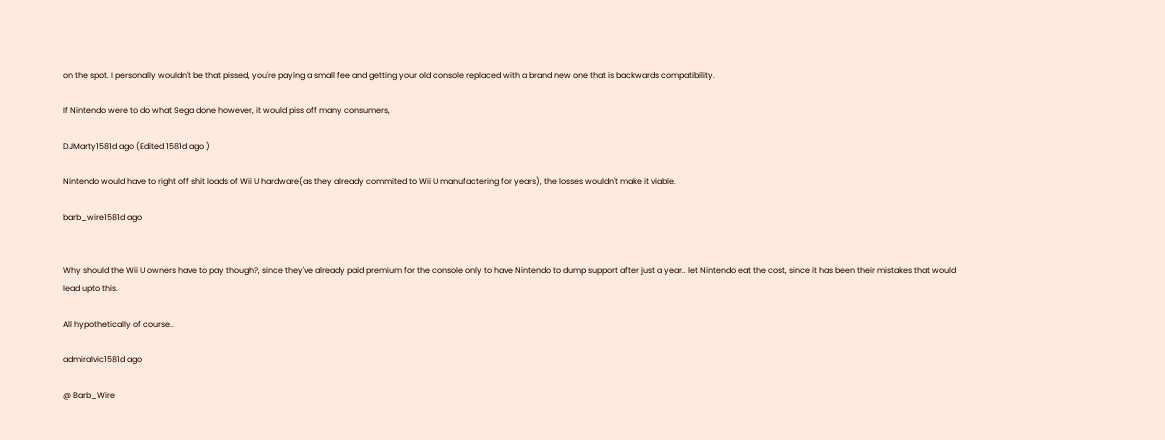on the spot. I personally wouldn't be that pissed, you're paying a small fee and getting your old console replaced with a brand new one that is backwards compatibility.

If Nintendo were to do what Sega done however, it would piss off many consumers,

DJMarty1581d ago (Edited 1581d ago )

Nintendo would have to right off shit loads of Wii U hardware(as they already commited to Wii U manufactering for years), the losses wouldn't make it viable.

barb_wire1581d ago


Why should the Wii U owners have to pay though?, since they've already paid premium for the console only to have Nintendo to dump support after just a year.. let Nintendo eat the cost, since it has been their mistakes that would lead upto this.

All hypothetically of course..

admiralvic1581d ago

@ Barb_Wire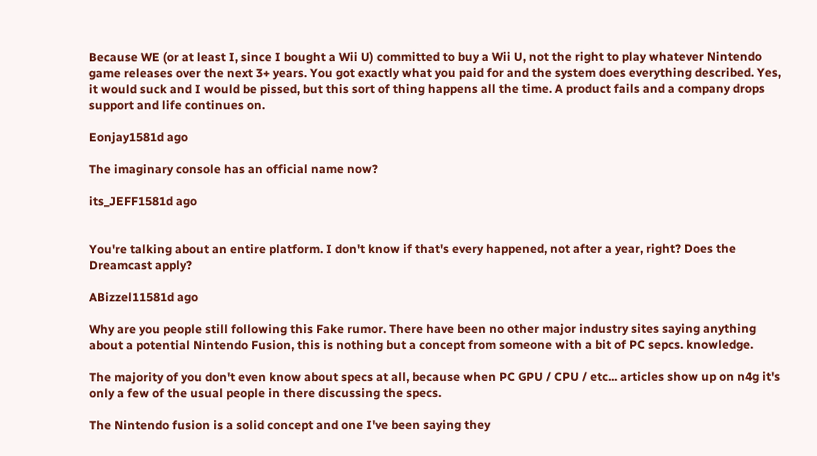Because WE (or at least I, since I bought a Wii U) committed to buy a Wii U, not the right to play whatever Nintendo game releases over the next 3+ years. You got exactly what you paid for and the system does everything described. Yes, it would suck and I would be pissed, but this sort of thing happens all the time. A product fails and a company drops support and life continues on.

Eonjay1581d ago

The imaginary console has an official name now?

its_JEFF1581d ago


You're talking about an entire platform. I don't know if that's every happened, not after a year, right? Does the Dreamcast apply?

ABizzel11581d ago

Why are you people still following this Fake rumor. There have been no other major industry sites saying anything about a potential Nintendo Fusion, this is nothing but a concept from someone with a bit of PC sepcs. knowledge.

The majority of you don't even know about specs at all, because when PC GPU / CPU / etc... articles show up on n4g it's only a few of the usual people in there discussing the specs.

The Nintendo fusion is a solid concept and one I've been saying they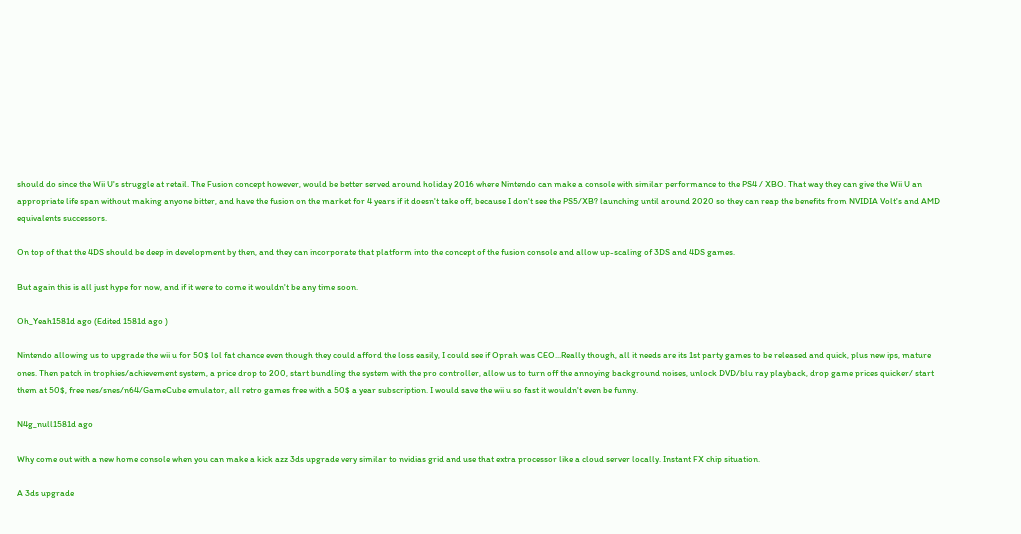should do since the Wii U's struggle at retail. The Fusion concept however, would be better served around holiday 2016 where Nintendo can make a console with similar performance to the PS4 / XBO. That way they can give the Wii U an appropriate life span without making anyone bitter, and have the fusion on the market for 4 years if it doesn't take off, because I don't see the PS5/XB? launching until around 2020 so they can reap the benefits from NVIDIA Volt's and AMD equivalents successors.

On top of that the 4DS should be deep in development by then, and they can incorporate that platform into the concept of the fusion console and allow up-scaling of 3DS and 4DS games.

But again this is all just hype for now, and if it were to come it wouldn't be any time soon.

Oh_Yeah1581d ago (Edited 1581d ago )

Nintendo allowing us to upgrade the wii u for 50$ lol fat chance even though they could afford the loss easily, I could see if Oprah was CEO...Really though, all it needs are its 1st party games to be released and quick, plus new ips, mature ones. Then patch in trophies/achievement system, a price drop to 200, start bundling the system with the pro controller, allow us to turn off the annoying background noises, unlock DVD/blu ray playback, drop game prices quicker/ start them at 50$, free nes/snes/n64/GameCube emulator, all retro games free with a 50$ a year subscription. I would save the wii u so fast it wouldn't even be funny.

N4g_null1581d ago

Why come out with a new home console when you can make a kick azz 3ds upgrade very similar to nvidias grid and use that extra processor like a cloud server locally. Instant FX chip situation.

A 3ds upgrade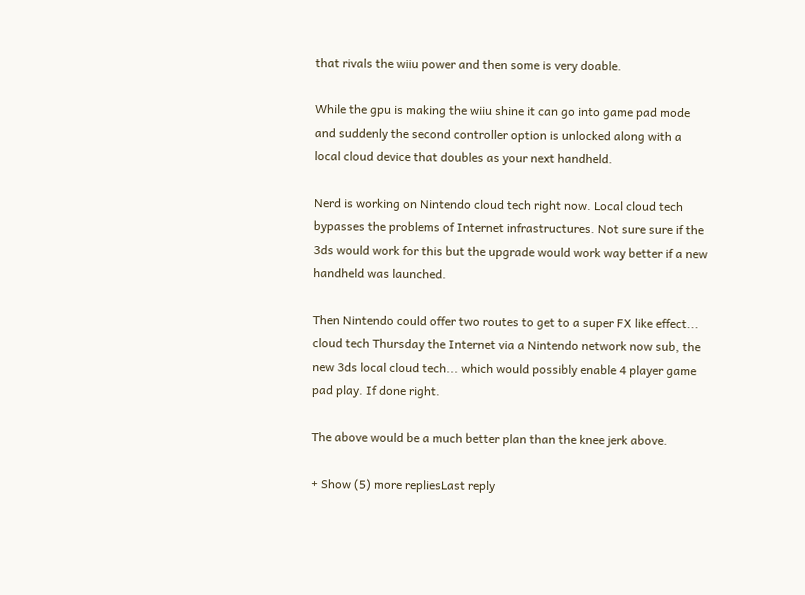that rivals the wiiu power and then some is very doable.

While the gpu is making the wiiu shine it can go into game pad mode and suddenly the second controller option is unlocked along with a local cloud device that doubles as your next handheld.

Nerd is working on Nintendo cloud tech right now. Local cloud tech bypasses the problems of Internet infrastructures. Not sure sure if the 3ds would work for this but the upgrade would work way better if a new handheld was launched.

Then Nintendo could offer two routes to get to a super FX like effect... cloud tech Thursday the Internet via a Nintendo network now sub, the new 3ds local cloud tech... which would possibly enable 4 player game pad play. If done right.

The above would be a much better plan than the knee jerk above.

+ Show (5) more repliesLast reply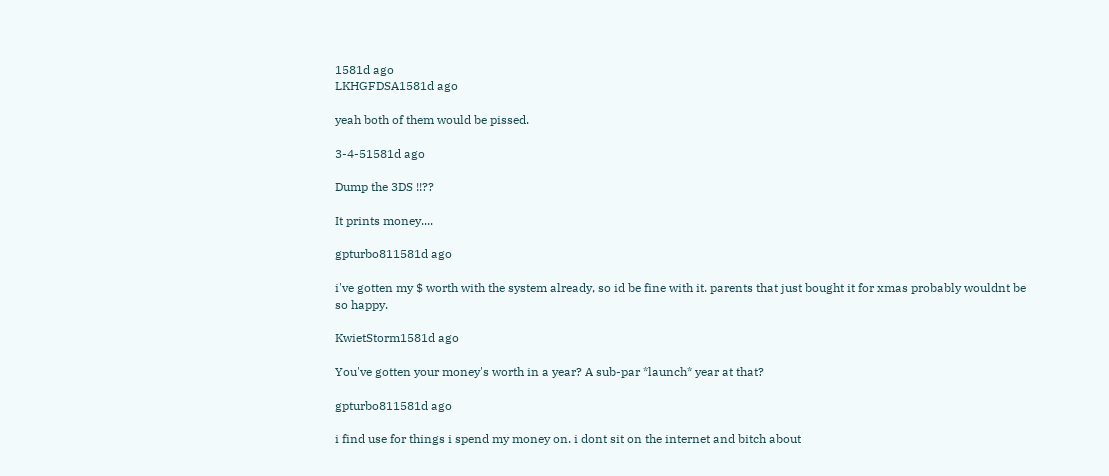1581d ago
LKHGFDSA1581d ago

yeah both of them would be pissed.

3-4-51581d ago

Dump the 3DS !!??

It prints money....

gpturbo811581d ago

i've gotten my $ worth with the system already, so id be fine with it. parents that just bought it for xmas probably wouldnt be so happy.

KwietStorm1581d ago

You've gotten your money's worth in a year? A sub-par *launch* year at that?

gpturbo811581d ago

i find use for things i spend my money on. i dont sit on the internet and bitch about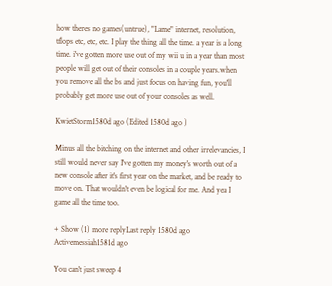how theres no games(untrue), "Lame" internet, resolution, tflops etc, etc, etc. I play the thing all the time. a year is a long time. i've gotten more use out of my wii u in a year than most people will get out of their consoles in a couple years.when you remove all the bs and just focus on having fun, you'll probably get more use out of your consoles as well.

KwietStorm1580d ago (Edited 1580d ago )

Minus all the bitching on the internet and other irrelevancies, I still would never say I've gotten my money's worth out of a new console after it's first year on the market, and be ready to move on. That wouldn't even be logical for me. And yea I game all the time too.

+ Show (1) more replyLast reply 1580d ago
Activemessiah1581d ago

You can't just sweep 4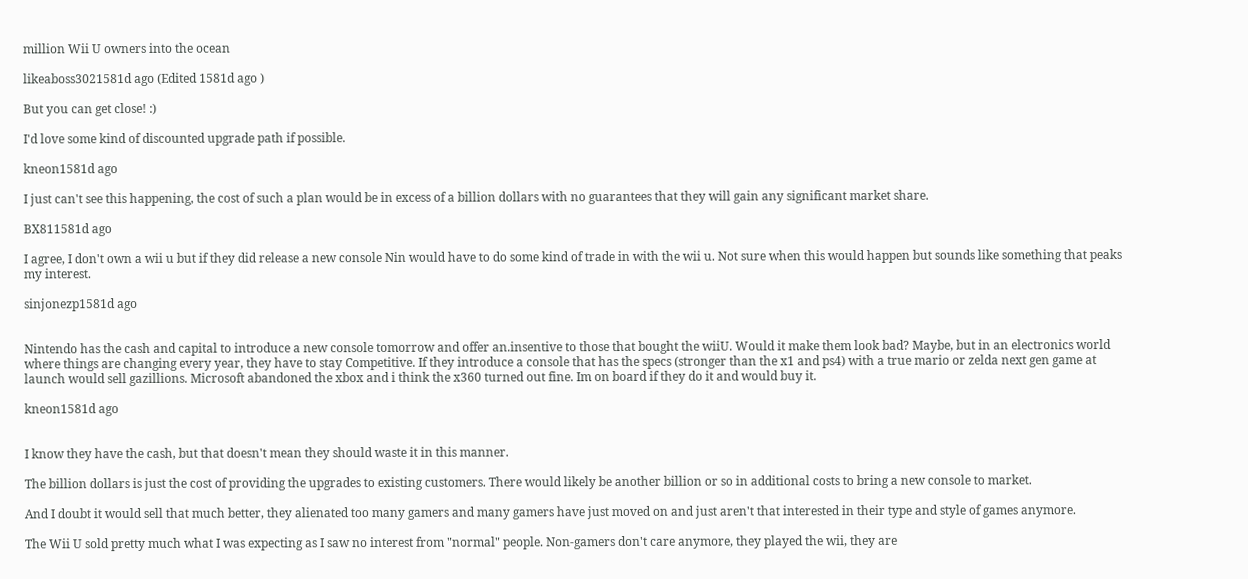million Wii U owners into the ocean

likeaboss3021581d ago (Edited 1581d ago )

But you can get close! :)

I'd love some kind of discounted upgrade path if possible.

kneon1581d ago

I just can't see this happening, the cost of such a plan would be in excess of a billion dollars with no guarantees that they will gain any significant market share.

BX811581d ago

I agree, I don't own a wii u but if they did release a new console Nin would have to do some kind of trade in with the wii u. Not sure when this would happen but sounds like something that peaks my interest.

sinjonezp1581d ago


Nintendo has the cash and capital to introduce a new console tomorrow and offer an.insentive to those that bought the wiiU. Would it make them look bad? Maybe, but in an electronics world where things are changing every year, they have to stay Competitive. If they introduce a console that has the specs (stronger than the x1 and ps4) with a true mario or zelda next gen game at launch would sell gazillions. Microsoft abandoned the xbox and i think the x360 turned out fine. Im on board if they do it and would buy it.

kneon1581d ago


I know they have the cash, but that doesn't mean they should waste it in this manner.

The billion dollars is just the cost of providing the upgrades to existing customers. There would likely be another billion or so in additional costs to bring a new console to market.

And I doubt it would sell that much better, they alienated too many gamers and many gamers have just moved on and just aren't that interested in their type and style of games anymore.

The Wii U sold pretty much what I was expecting as I saw no interest from "normal" people. Non-gamers don't care anymore, they played the wii, they are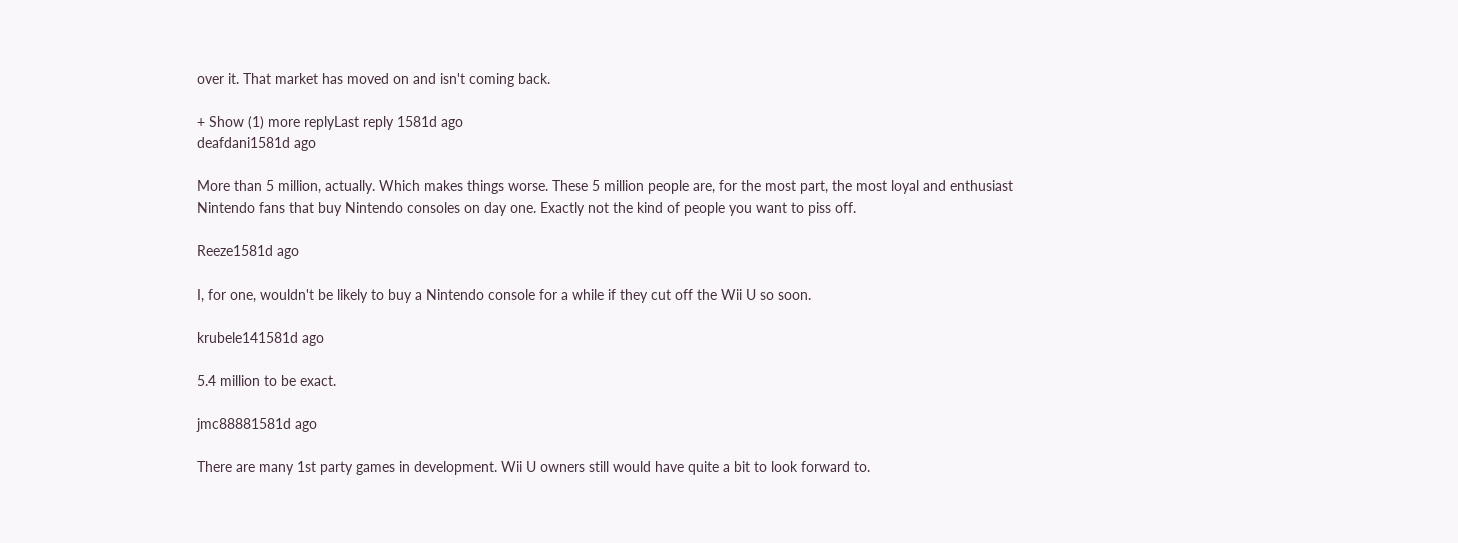over it. That market has moved on and isn't coming back.

+ Show (1) more replyLast reply 1581d ago
deafdani1581d ago

More than 5 million, actually. Which makes things worse. These 5 million people are, for the most part, the most loyal and enthusiast Nintendo fans that buy Nintendo consoles on day one. Exactly not the kind of people you want to piss off.

Reeze1581d ago

I, for one, wouldn't be likely to buy a Nintendo console for a while if they cut off the Wii U so soon.

krubele141581d ago

5.4 million to be exact.

jmc88881581d ago

There are many 1st party games in development. Wii U owners still would have quite a bit to look forward to.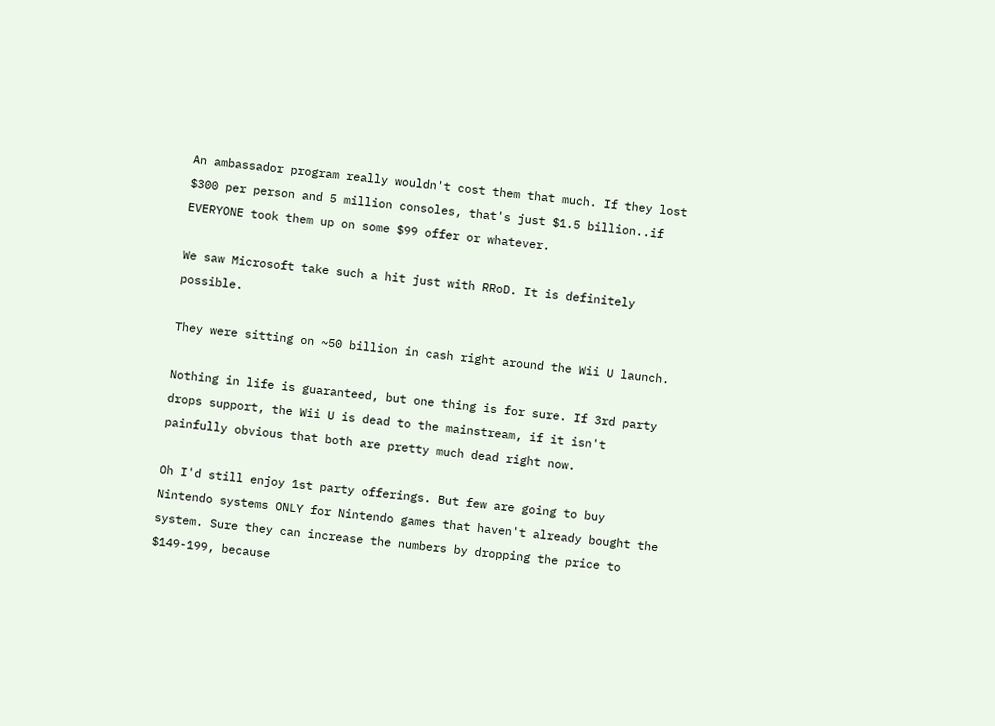An ambassador program really wouldn't cost them that much. If they lost $300 per person and 5 million consoles, that's just $1.5 billion..if EVERYONE took them up on some $99 offer or whatever.

We saw Microsoft take such a hit just with RRoD. It is definitely possible.

They were sitting on ~50 billion in cash right around the Wii U launch.

Nothing in life is guaranteed, but one thing is for sure. If 3rd party drops support, the Wii U is dead to the mainstream, if it isn't painfully obvious that both are pretty much dead right now.

Oh I'd still enjoy 1st party offerings. But few are going to buy Nintendo systems ONLY for Nintendo games that haven't already bought the system. Sure they can increase the numbers by dropping the price to $149-199, because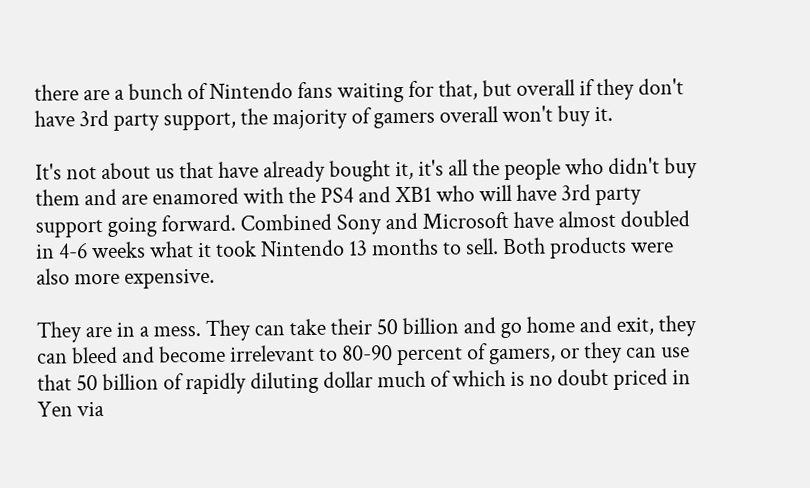there are a bunch of Nintendo fans waiting for that, but overall if they don't have 3rd party support, the majority of gamers overall won't buy it.

It's not about us that have already bought it, it's all the people who didn't buy them and are enamored with the PS4 and XB1 who will have 3rd party support going forward. Combined Sony and Microsoft have almost doubled in 4-6 weeks what it took Nintendo 13 months to sell. Both products were also more expensive.

They are in a mess. They can take their 50 billion and go home and exit, they can bleed and become irrelevant to 80-90 percent of gamers, or they can use that 50 billion of rapidly diluting dollar much of which is no doubt priced in Yen via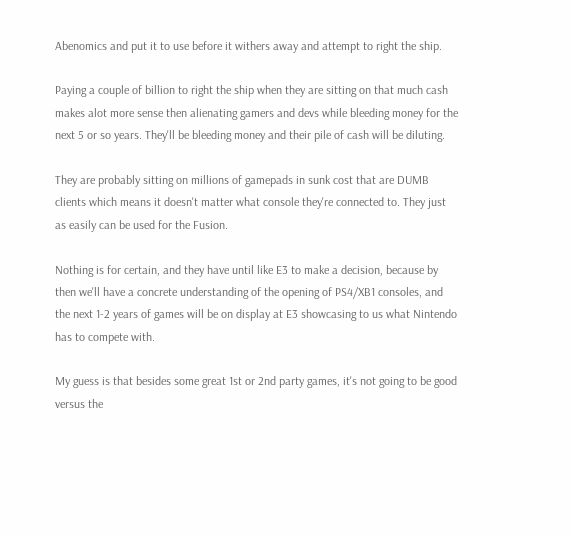Abenomics and put it to use before it withers away and attempt to right the ship.

Paying a couple of billion to right the ship when they are sitting on that much cash makes alot more sense then alienating gamers and devs while bleeding money for the next 5 or so years. They'll be bleeding money and their pile of cash will be diluting.

They are probably sitting on millions of gamepads in sunk cost that are DUMB clients which means it doesn't matter what console they're connected to. They just as easily can be used for the Fusion.

Nothing is for certain, and they have until like E3 to make a decision, because by then we'll have a concrete understanding of the opening of PS4/XB1 consoles, and the next 1-2 years of games will be on display at E3 showcasing to us what Nintendo has to compete with.

My guess is that besides some great 1st or 2nd party games, it's not going to be good versus the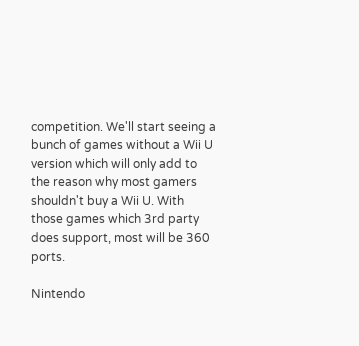competition. We'll start seeing a bunch of games without a Wii U version which will only add to the reason why most gamers shouldn't buy a Wii U. With those games which 3rd party does support, most will be 360 ports.

Nintendo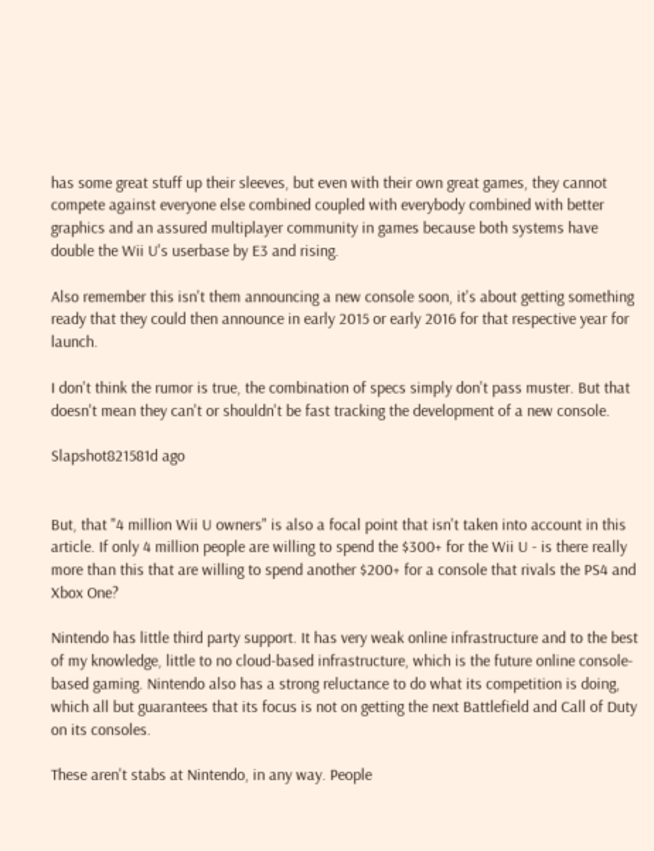has some great stuff up their sleeves, but even with their own great games, they cannot compete against everyone else combined coupled with everybody combined with better graphics and an assured multiplayer community in games because both systems have double the Wii U's userbase by E3 and rising.

Also remember this isn't them announcing a new console soon, it's about getting something ready that they could then announce in early 2015 or early 2016 for that respective year for launch.

I don't think the rumor is true, the combination of specs simply don't pass muster. But that doesn't mean they can't or shouldn't be fast tracking the development of a new console.

Slapshot821581d ago


But, that "4 million Wii U owners" is also a focal point that isn't taken into account in this article. If only 4 million people are willing to spend the $300+ for the Wii U - is there really more than this that are willing to spend another $200+ for a console that rivals the PS4 and Xbox One?

Nintendo has little third party support. It has very weak online infrastructure and to the best of my knowledge, little to no cloud-based infrastructure, which is the future online console-based gaming. Nintendo also has a strong reluctance to do what its competition is doing, which all but guarantees that its focus is not on getting the next Battlefield and Call of Duty on its consoles.

These aren't stabs at Nintendo, in any way. People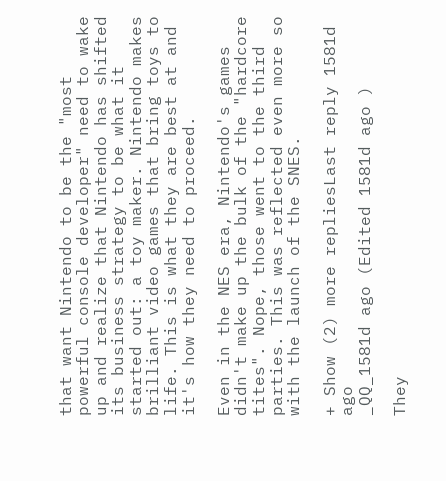that want Nintendo to be the "most powerful console developer" need to wake up and realize that Nintendo has shifted its business strategy to be what it started out: a toy maker. Nintendo makes brilliant video games that bring toys to life. This is what they are best at and it's how they need to proceed.

Even in the NES era, Nintendo's games didn't make up the bulk of the "hardcore tites". Nope, those went to the third parties. This was reflected even more so with the launch of the SNES.

+ Show (2) more repliesLast reply 1581d ago
_QQ_1581d ago (Edited 1581d ago )

They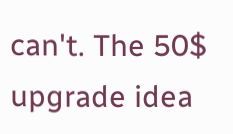can't. The 50$ upgrade idea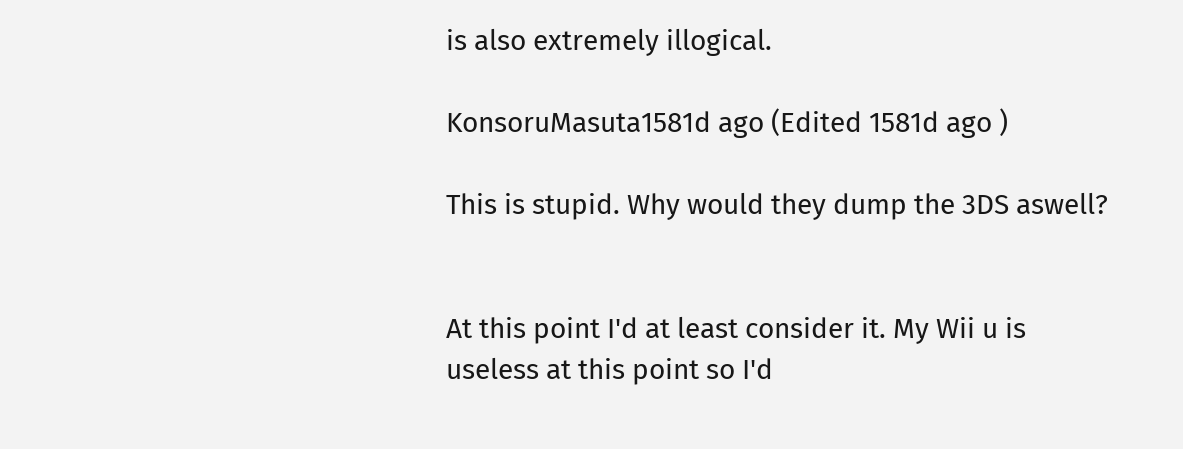is also extremely illogical.

KonsoruMasuta1581d ago (Edited 1581d ago )

This is stupid. Why would they dump the 3DS aswell?


At this point I'd at least consider it. My Wii u is useless at this point so I'd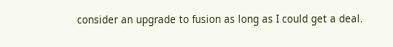consider an upgrade to fusion as long as I could get a deal.